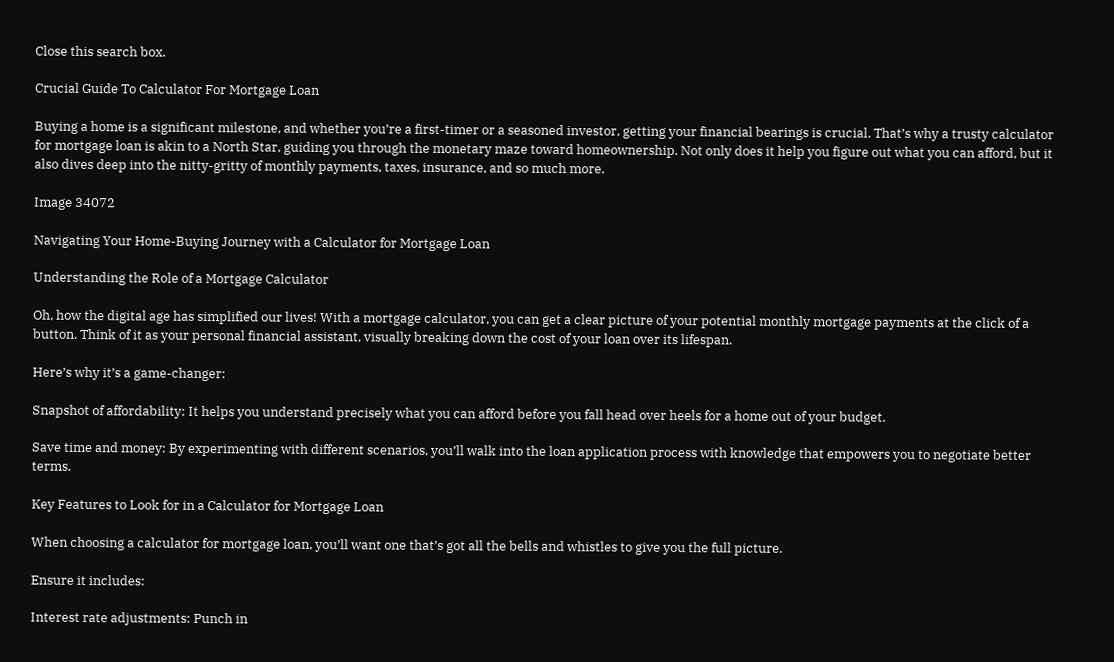Close this search box.

Crucial Guide To Calculator For Mortgage Loan

Buying a home is a significant milestone, and whether you’re a first-timer or a seasoned investor, getting your financial bearings is crucial. That’s why a trusty calculator for mortgage loan is akin to a North Star, guiding you through the monetary maze toward homeownership. Not only does it help you figure out what you can afford, but it also dives deep into the nitty-gritty of monthly payments, taxes, insurance, and so much more.

Image 34072

Navigating Your Home-Buying Journey with a Calculator for Mortgage Loan

Understanding the Role of a Mortgage Calculator

Oh, how the digital age has simplified our lives! With a mortgage calculator, you can get a clear picture of your potential monthly mortgage payments at the click of a button. Think of it as your personal financial assistant, visually breaking down the cost of your loan over its lifespan.

Here’s why it’s a game-changer:

Snapshot of affordability: It helps you understand precisely what you can afford before you fall head over heels for a home out of your budget.

Save time and money: By experimenting with different scenarios, you’ll walk into the loan application process with knowledge that empowers you to negotiate better terms.

Key Features to Look for in a Calculator for Mortgage Loan

When choosing a calculator for mortgage loan, you’ll want one that’s got all the bells and whistles to give you the full picture.

Ensure it includes:

Interest rate adjustments: Punch in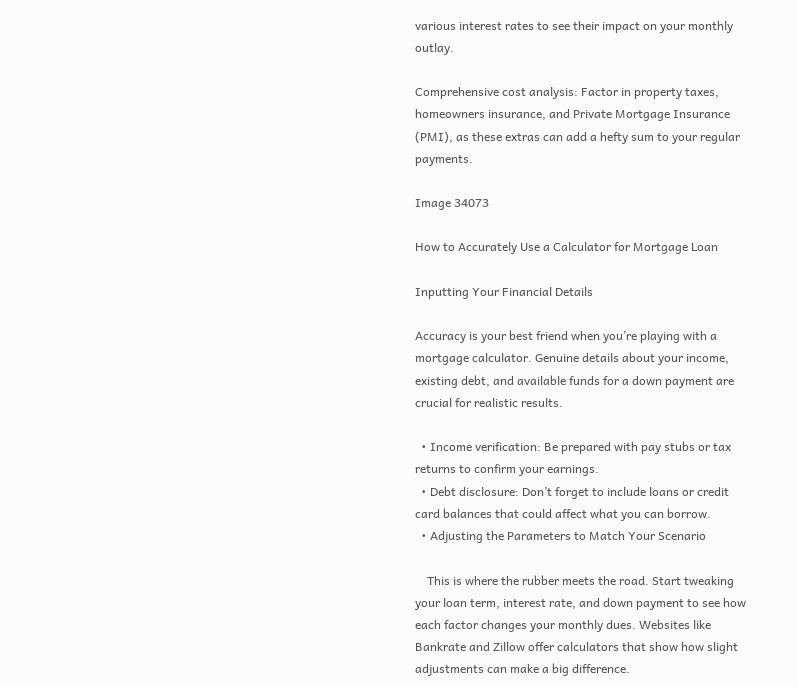various interest rates to see their impact on your monthly outlay.

Comprehensive cost analysis: Factor in property taxes, homeowners insurance, and Private Mortgage Insurance (PMI), as these extras can add a hefty sum to your regular payments.

Image 34073

How to Accurately Use a Calculator for Mortgage Loan

Inputting Your Financial Details

Accuracy is your best friend when you’re playing with a mortgage calculator. Genuine details about your income, existing debt, and available funds for a down payment are crucial for realistic results.

  • Income verification: Be prepared with pay stubs or tax returns to confirm your earnings.
  • Debt disclosure: Don’t forget to include loans or credit card balances that could affect what you can borrow.
  • Adjusting the Parameters to Match Your Scenario

    This is where the rubber meets the road. Start tweaking your loan term, interest rate, and down payment to see how each factor changes your monthly dues. Websites like Bankrate and Zillow offer calculators that show how slight adjustments can make a big difference.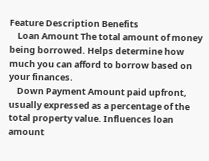Feature Description Benefits
    Loan Amount The total amount of money being borrowed. Helps determine how much you can afford to borrow based on your finances.
    Down Payment Amount paid upfront, usually expressed as a percentage of the total property value. Influences loan amount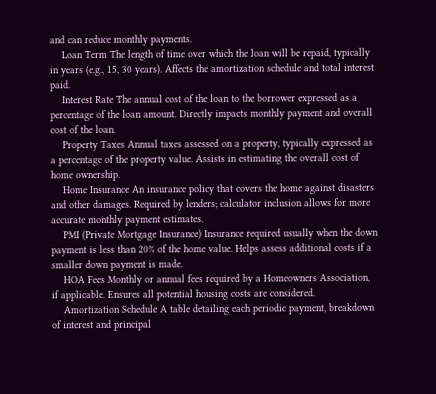and can reduce monthly payments.
    Loan Term The length of time over which the loan will be repaid, typically in years (e.g., 15, 30 years). Affects the amortization schedule and total interest paid.
    Interest Rate The annual cost of the loan to the borrower expressed as a percentage of the loan amount. Directly impacts monthly payment and overall cost of the loan.
    Property Taxes Annual taxes assessed on a property, typically expressed as a percentage of the property value. Assists in estimating the overall cost of home ownership.
    Home Insurance An insurance policy that covers the home against disasters and other damages. Required by lenders; calculator inclusion allows for more accurate monthly payment estimates.
    PMI (Private Mortgage Insurance) Insurance required usually when the down payment is less than 20% of the home value. Helps assess additional costs if a smaller down payment is made.
    HOA Fees Monthly or annual fees required by a Homeowners Association, if applicable. Ensures all potential housing costs are considered.
    Amortization Schedule A table detailing each periodic payment, breakdown of interest and principal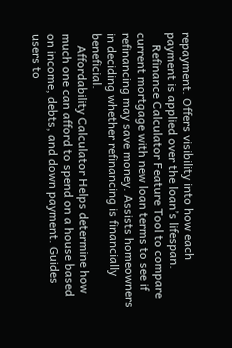repayment. Offers visibility into how each payment is applied over the loan’s lifespan.
    Refinance Calculator Feature Tool to compare current mortgage with new loan terms to see if refinancing may save money. Assists homeowners in deciding whether refinancing is financially beneficial.
    Affordability Calculator Helps determine how much one can afford to spend on a house based on income, debts, and down payment. Guides users to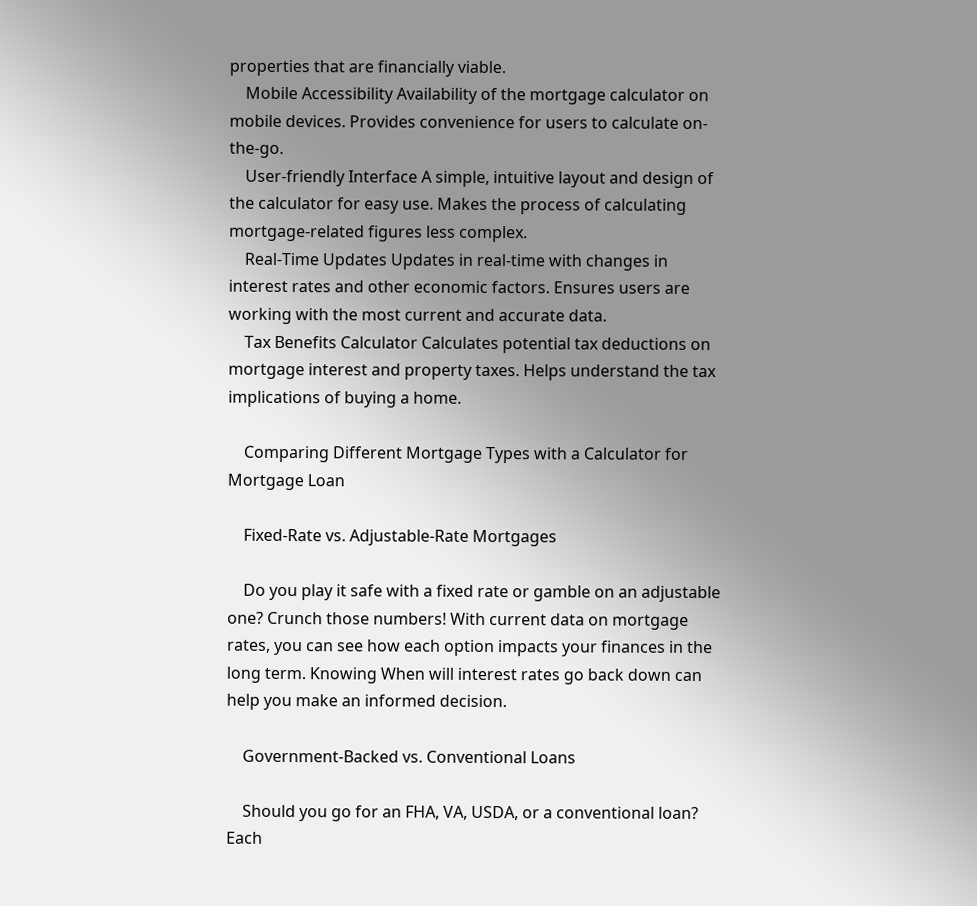properties that are financially viable.
    Mobile Accessibility Availability of the mortgage calculator on mobile devices. Provides convenience for users to calculate on-the-go.
    User-friendly Interface A simple, intuitive layout and design of the calculator for easy use. Makes the process of calculating mortgage-related figures less complex.
    Real-Time Updates Updates in real-time with changes in interest rates and other economic factors. Ensures users are working with the most current and accurate data.
    Tax Benefits Calculator Calculates potential tax deductions on mortgage interest and property taxes. Helps understand the tax implications of buying a home.

    Comparing Different Mortgage Types with a Calculator for Mortgage Loan

    Fixed-Rate vs. Adjustable-Rate Mortgages

    Do you play it safe with a fixed rate or gamble on an adjustable one? Crunch those numbers! With current data on mortgage rates, you can see how each option impacts your finances in the long term. Knowing When will interest rates go back down can help you make an informed decision.

    Government-Backed vs. Conventional Loans

    Should you go for an FHA, VA, USDA, or a conventional loan? Each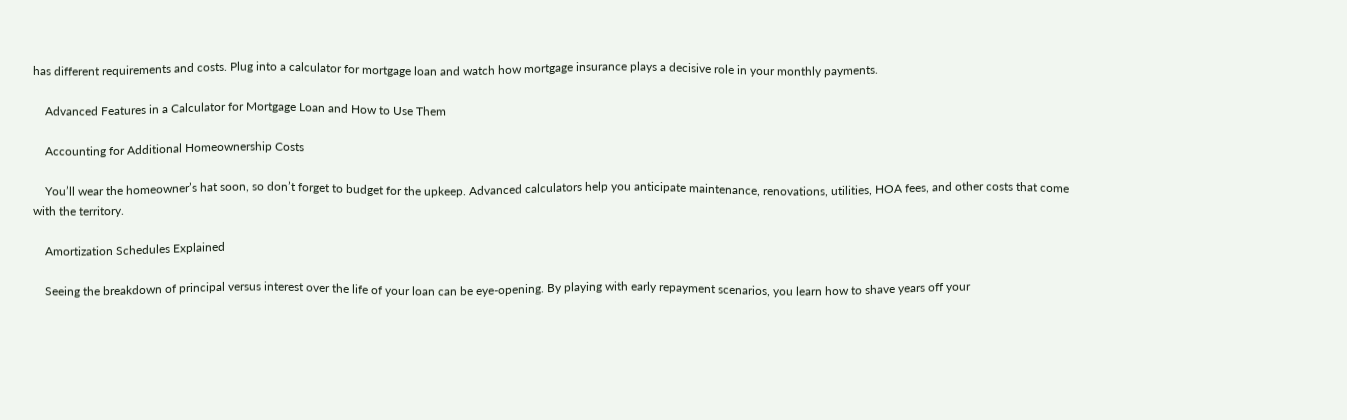has different requirements and costs. Plug into a calculator for mortgage loan and watch how mortgage insurance plays a decisive role in your monthly payments.

    Advanced Features in a Calculator for Mortgage Loan and How to Use Them

    Accounting for Additional Homeownership Costs

    You’ll wear the homeowner’s hat soon, so don’t forget to budget for the upkeep. Advanced calculators help you anticipate maintenance, renovations, utilities, HOA fees, and other costs that come with the territory.

    Amortization Schedules Explained

    Seeing the breakdown of principal versus interest over the life of your loan can be eye-opening. By playing with early repayment scenarios, you learn how to shave years off your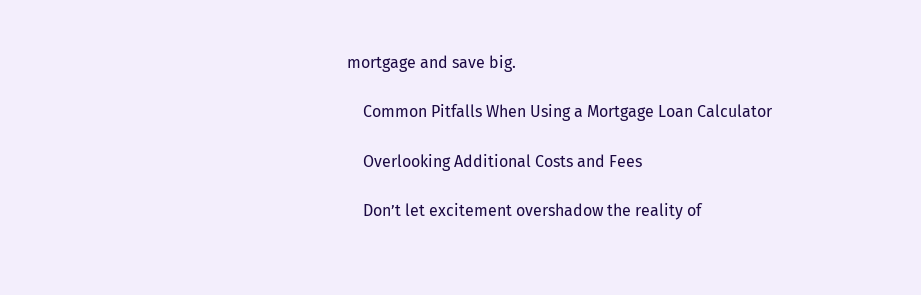mortgage and save big.

    Common Pitfalls When Using a Mortgage Loan Calculator

    Overlooking Additional Costs and Fees

    Don’t let excitement overshadow the reality of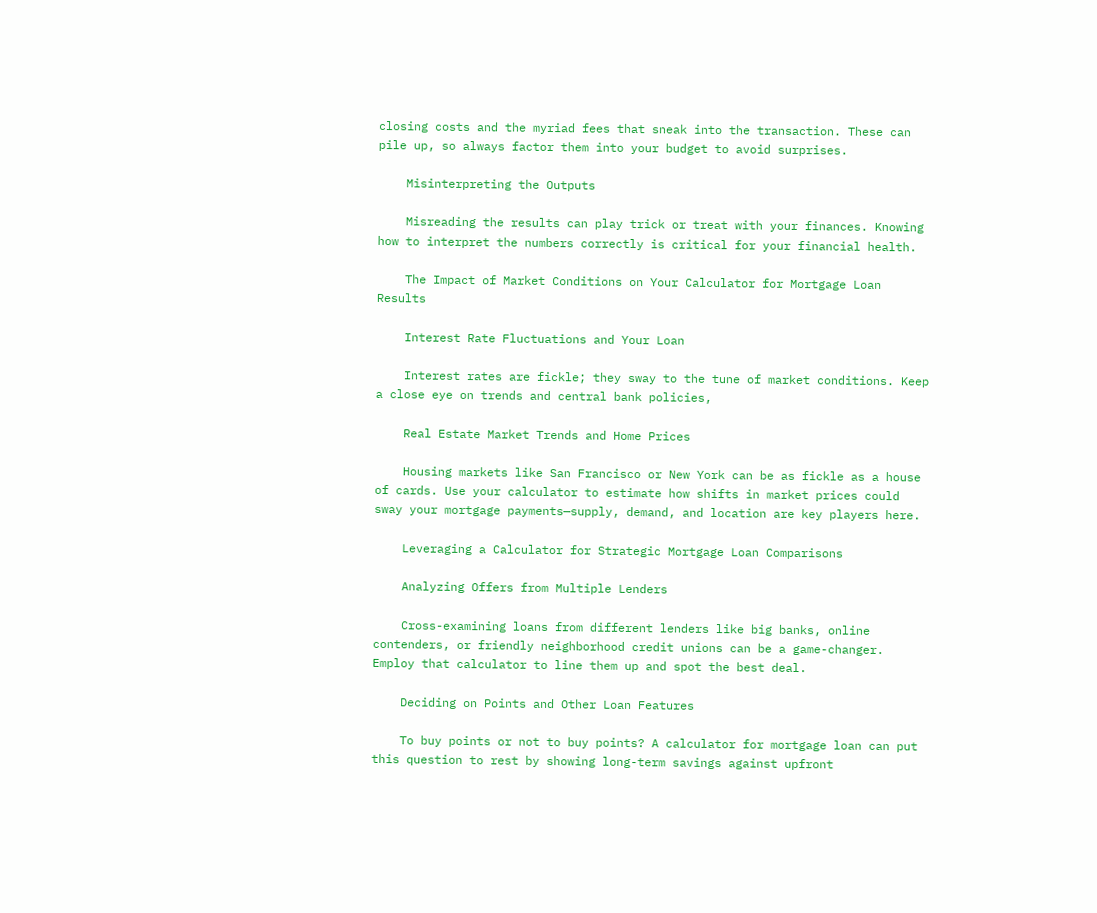closing costs and the myriad fees that sneak into the transaction. These can pile up, so always factor them into your budget to avoid surprises.

    Misinterpreting the Outputs

    Misreading the results can play trick or treat with your finances. Knowing how to interpret the numbers correctly is critical for your financial health.

    The Impact of Market Conditions on Your Calculator for Mortgage Loan Results

    Interest Rate Fluctuations and Your Loan

    Interest rates are fickle; they sway to the tune of market conditions. Keep a close eye on trends and central bank policies,

    Real Estate Market Trends and Home Prices

    Housing markets like San Francisco or New York can be as fickle as a house of cards. Use your calculator to estimate how shifts in market prices could sway your mortgage payments—supply, demand, and location are key players here.

    Leveraging a Calculator for Strategic Mortgage Loan Comparisons

    Analyzing Offers from Multiple Lenders

    Cross-examining loans from different lenders like big banks, online contenders, or friendly neighborhood credit unions can be a game-changer. Employ that calculator to line them up and spot the best deal.

    Deciding on Points and Other Loan Features

    To buy points or not to buy points? A calculator for mortgage loan can put this question to rest by showing long-term savings against upfront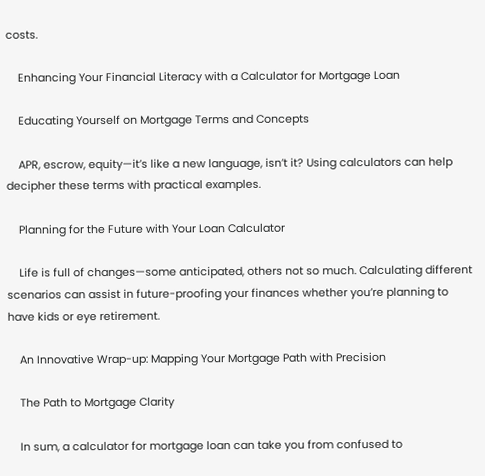costs.

    Enhancing Your Financial Literacy with a Calculator for Mortgage Loan

    Educating Yourself on Mortgage Terms and Concepts

    APR, escrow, equity—it’s like a new language, isn’t it? Using calculators can help decipher these terms with practical examples.

    Planning for the Future with Your Loan Calculator

    Life is full of changes—some anticipated, others not so much. Calculating different scenarios can assist in future-proofing your finances whether you’re planning to have kids or eye retirement.

    An Innovative Wrap-up: Mapping Your Mortgage Path with Precision

    The Path to Mortgage Clarity

    In sum, a calculator for mortgage loan can take you from confused to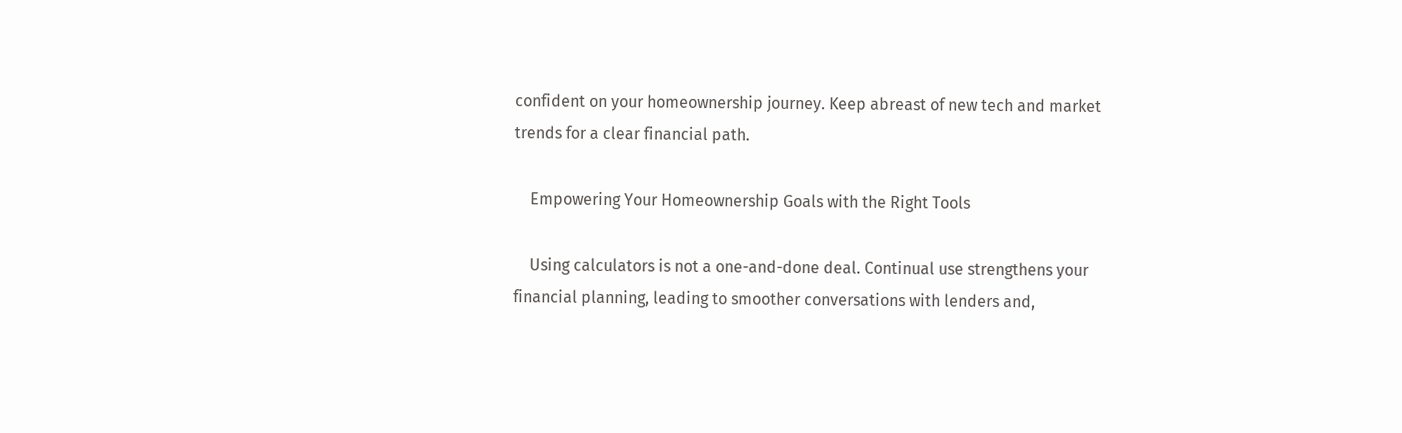confident on your homeownership journey. Keep abreast of new tech and market trends for a clear financial path.

    Empowering Your Homeownership Goals with the Right Tools

    Using calculators is not a one-and-done deal. Continual use strengthens your financial planning, leading to smoother conversations with lenders and,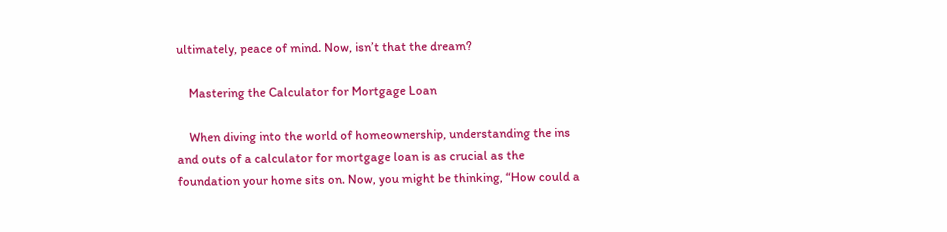ultimately, peace of mind. Now, isn’t that the dream?

    Mastering the Calculator for Mortgage Loan

    When diving into the world of homeownership, understanding the ins and outs of a calculator for mortgage loan is as crucial as the foundation your home sits on. Now, you might be thinking, “How could a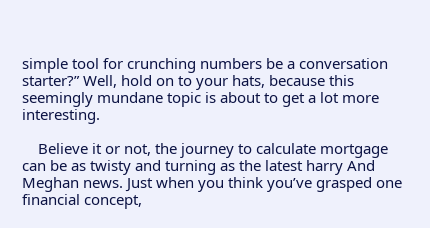simple tool for crunching numbers be a conversation starter?” Well, hold on to your hats, because this seemingly mundane topic is about to get a lot more interesting.

    Believe it or not, the journey to calculate mortgage can be as twisty and turning as the latest harry And Meghan news. Just when you think you’ve grasped one financial concept,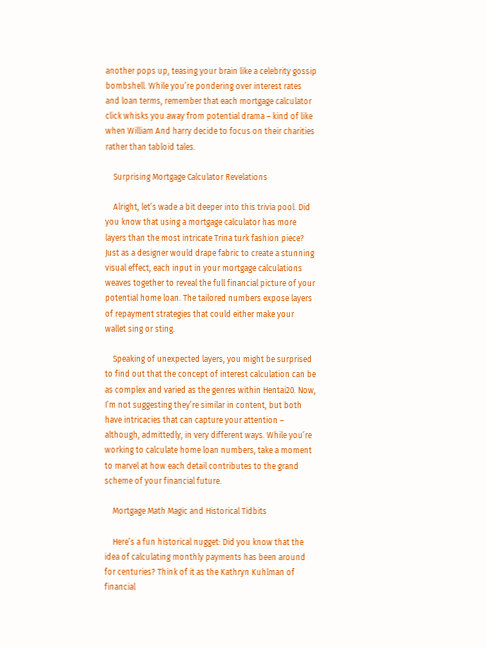another pops up, teasing your brain like a celebrity gossip bombshell. While you’re pondering over interest rates and loan terms, remember that each mortgage calculator click whisks you away from potential drama – kind of like when William And harry decide to focus on their charities rather than tabloid tales.

    Surprising Mortgage Calculator Revelations

    Alright, let’s wade a bit deeper into this trivia pool. Did you know that using a mortgage calculator has more layers than the most intricate Trina turk fashion piece? Just as a designer would drape fabric to create a stunning visual effect, each input in your mortgage calculations weaves together to reveal the full financial picture of your potential home loan. The tailored numbers expose layers of repayment strategies that could either make your wallet sing or sting.

    Speaking of unexpected layers, you might be surprised to find out that the concept of interest calculation can be as complex and varied as the genres within Hentai20. Now, I’m not suggesting they’re similar in content, but both have intricacies that can capture your attention – although, admittedly, in very different ways. While you’re working to calculate home loan numbers, take a moment to marvel at how each detail contributes to the grand scheme of your financial future.

    Mortgage Math Magic and Historical Tidbits

    Here’s a fun historical nugget: Did you know that the idea of calculating monthly payments has been around for centuries? Think of it as the Kathryn Kuhlman of financial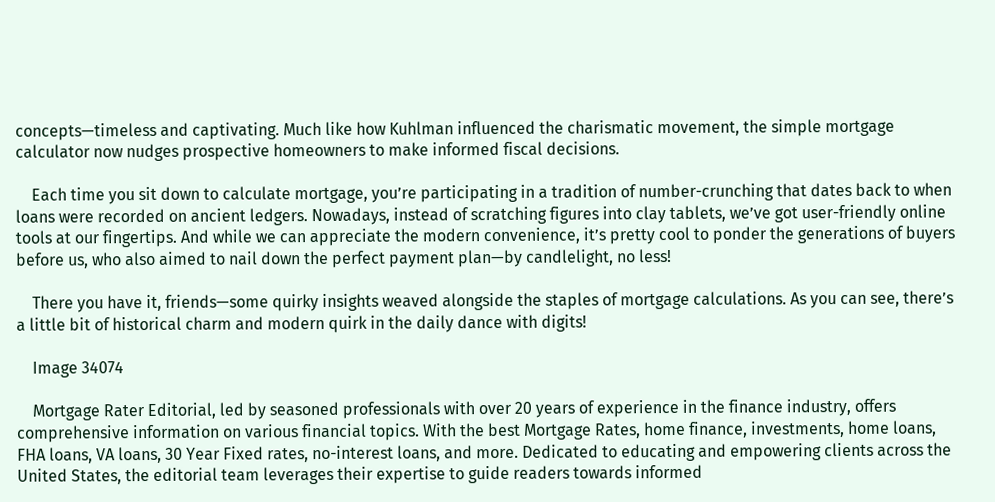concepts—timeless and captivating. Much like how Kuhlman influenced the charismatic movement, the simple mortgage calculator now nudges prospective homeowners to make informed fiscal decisions.

    Each time you sit down to calculate mortgage, you’re participating in a tradition of number-crunching that dates back to when loans were recorded on ancient ledgers. Nowadays, instead of scratching figures into clay tablets, we’ve got user-friendly online tools at our fingertips. And while we can appreciate the modern convenience, it’s pretty cool to ponder the generations of buyers before us, who also aimed to nail down the perfect payment plan—by candlelight, no less!

    There you have it, friends—some quirky insights weaved alongside the staples of mortgage calculations. As you can see, there’s a little bit of historical charm and modern quirk in the daily dance with digits!

    Image 34074

    Mortgage Rater Editorial, led by seasoned professionals with over 20 years of experience in the finance industry, offers comprehensive information on various financial topics. With the best Mortgage Rates, home finance, investments, home loans, FHA loans, VA loans, 30 Year Fixed rates, no-interest loans, and more. Dedicated to educating and empowering clients across the United States, the editorial team leverages their expertise to guide readers towards informed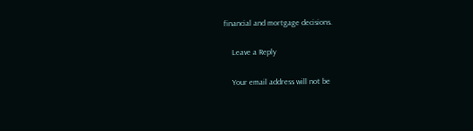financial and mortgage decisions.

    Leave a Reply

    Your email address will not be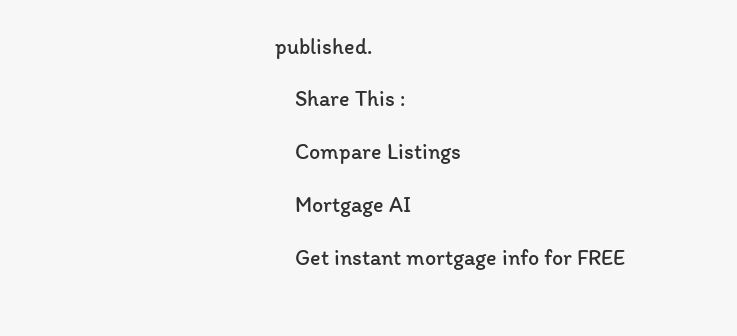published.

    Share This :

    Compare Listings

    Mortgage AI

    Get instant mortgage info for FREE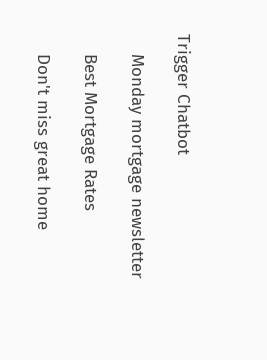Trigger Chatbot

    Monday mortgage newsletter

    Best Mortgage Rates

    Don't miss great home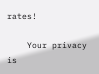rates!

    Your privacy is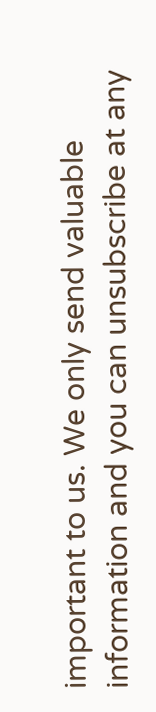important to us. We only send valuable information and you can unsubscribe at any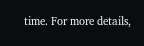time. For more details,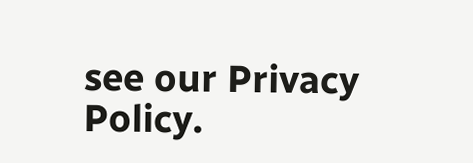see our Privacy Policy.